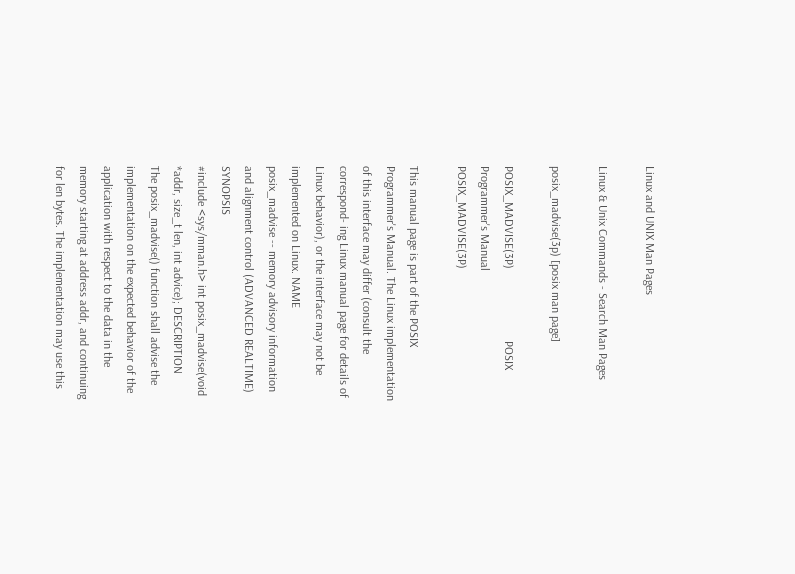Linux and UNIX Man Pages

Linux & Unix Commands - Search Man Pages

posix_madvise(3p) [posix man page]

POSIX_MADVISE(3P)                        POSIX Programmer's Manual                       POSIX_MADVISE(3P)

This manual page is part of the POSIX Programmer's Manual. The Linux implementation of this interface may differ (consult the correspond- ing Linux manual page for details of Linux behavior), or the interface may not be implemented on Linux. NAME
posix_madvise -- memory advisory information and alignment control (ADVANCED REALTIME) SYNOPSIS
#include <sys/mman.h> int posix_madvise(void *addr, size_t len, int advice); DESCRIPTION
The posix_madvise() function shall advise the implementation on the expected behavior of the application with respect to the data in the memory starting at address addr, and continuing for len bytes. The implementation may use this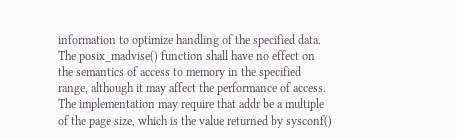information to optimize handling of the specified data. The posix_madvise() function shall have no effect on the semantics of access to memory in the specified range, although it may affect the performance of access. The implementation may require that addr be a multiple of the page size, which is the value returned by sysconf()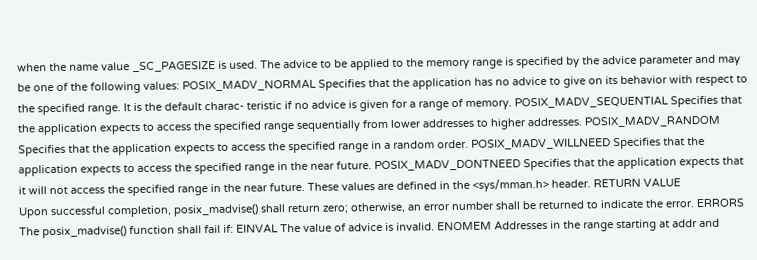when the name value _SC_PAGESIZE is used. The advice to be applied to the memory range is specified by the advice parameter and may be one of the following values: POSIX_MADV_NORMAL Specifies that the application has no advice to give on its behavior with respect to the specified range. It is the default charac- teristic if no advice is given for a range of memory. POSIX_MADV_SEQUENTIAL Specifies that the application expects to access the specified range sequentially from lower addresses to higher addresses. POSIX_MADV_RANDOM Specifies that the application expects to access the specified range in a random order. POSIX_MADV_WILLNEED Specifies that the application expects to access the specified range in the near future. POSIX_MADV_DONTNEED Specifies that the application expects that it will not access the specified range in the near future. These values are defined in the <sys/mman.h> header. RETURN VALUE
Upon successful completion, posix_madvise() shall return zero; otherwise, an error number shall be returned to indicate the error. ERRORS
The posix_madvise() function shall fail if: EINVAL The value of advice is invalid. ENOMEM Addresses in the range starting at addr and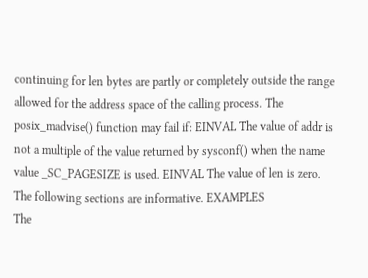continuing for len bytes are partly or completely outside the range allowed for the address space of the calling process. The posix_madvise() function may fail if: EINVAL The value of addr is not a multiple of the value returned by sysconf() when the name value _SC_PAGESIZE is used. EINVAL The value of len is zero. The following sections are informative. EXAMPLES
The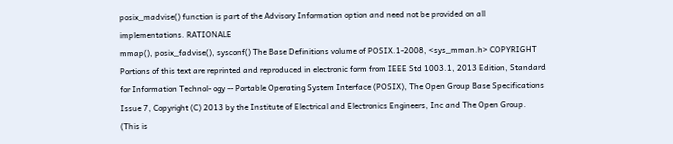posix_madvise() function is part of the Advisory Information option and need not be provided on all implementations. RATIONALE
mmap(), posix_fadvise(), sysconf() The Base Definitions volume of POSIX.1-2008, <sys_mman.h> COPYRIGHT
Portions of this text are reprinted and reproduced in electronic form from IEEE Std 1003.1, 2013 Edition, Standard for Information Technol- ogy -- Portable Operating System Interface (POSIX), The Open Group Base Specifications Issue 7, Copyright (C) 2013 by the Institute of Electrical and Electronics Engineers, Inc and The Open Group. (This is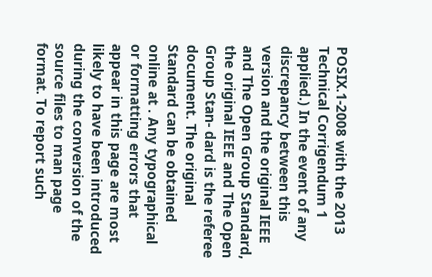POSIX.1-2008 with the 2013 Technical Corrigendum 1 applied.) In the event of any discrepancy between this version and the original IEEE and The Open Group Standard, the original IEEE and The Open Group Stan- dard is the referee document. The original Standard can be obtained online at . Any typographical or formatting errors that appear in this page are most likely to have been introduced during the conversion of the source files to man page format. To report such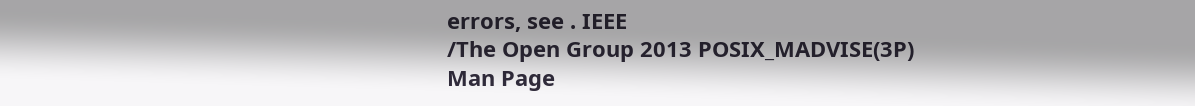errors, see . IEEE
/The Open Group 2013 POSIX_MADVISE(3P)
Man Page